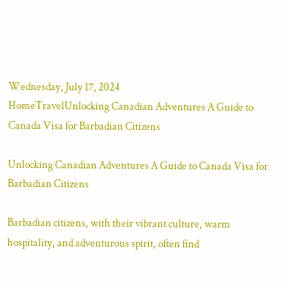Wednesday, July 17, 2024
HomeTravelUnlocking Canadian Adventures A Guide to Canada Visa for Barbadian Citizens

Unlocking Canadian Adventures A Guide to Canada Visa for Barbadian Citizens

Barbadian citizens, with their vibrant culture, warm hospitality, and adventurous spirit, often find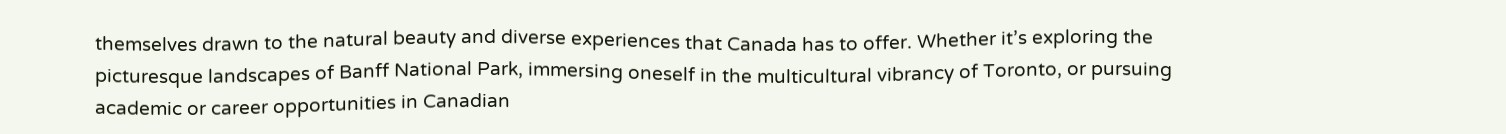themselves drawn to the natural beauty and diverse experiences that Canada has to offer. Whether it’s exploring the picturesque landscapes of Banff National Park, immersing oneself in the multicultural vibrancy of Toronto, or pursuing academic or career opportunities in Canadian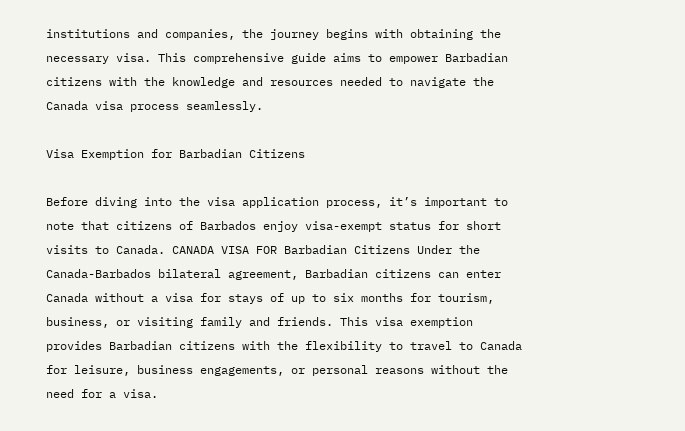institutions and companies, the journey begins with obtaining the necessary visa. This comprehensive guide aims to empower Barbadian citizens with the knowledge and resources needed to navigate the Canada visa process seamlessly.

Visa Exemption for Barbadian Citizens

Before diving into the visa application process, it’s important to note that citizens of Barbados enjoy visa-exempt status for short visits to Canada. CANADA VISA FOR Barbadian Citizens Under the Canada-Barbados bilateral agreement, Barbadian citizens can enter Canada without a visa for stays of up to six months for tourism, business, or visiting family and friends. This visa exemption provides Barbadian citizens with the flexibility to travel to Canada for leisure, business engagements, or personal reasons without the need for a visa.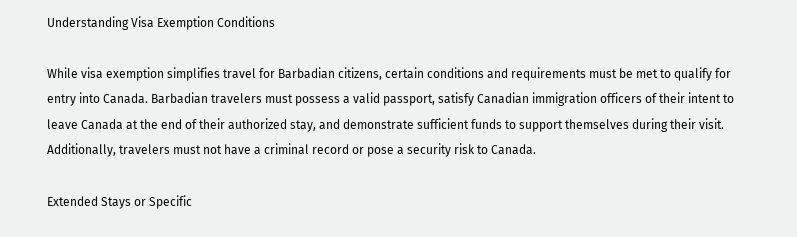Understanding Visa Exemption Conditions

While visa exemption simplifies travel for Barbadian citizens, certain conditions and requirements must be met to qualify for entry into Canada. Barbadian travelers must possess a valid passport, satisfy Canadian immigration officers of their intent to leave Canada at the end of their authorized stay, and demonstrate sufficient funds to support themselves during their visit. Additionally, travelers must not have a criminal record or pose a security risk to Canada.

Extended Stays or Specific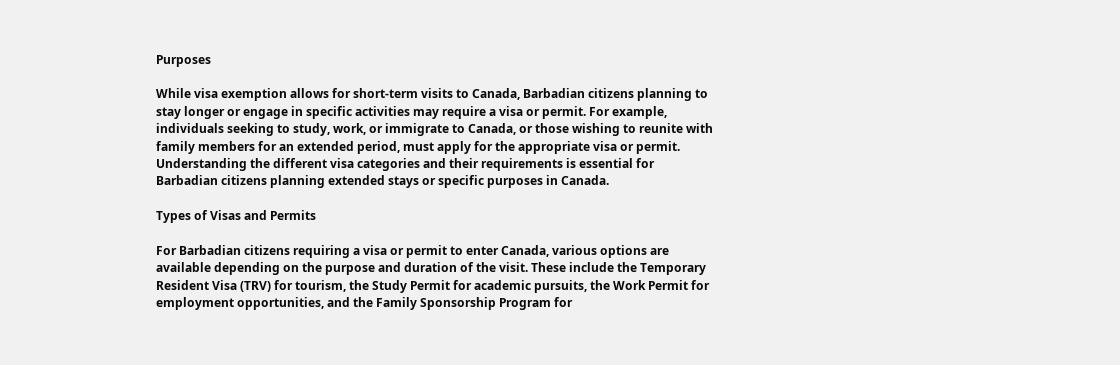Purposes

While visa exemption allows for short-term visits to Canada, Barbadian citizens planning to stay longer or engage in specific activities may require a visa or permit. For example, individuals seeking to study, work, or immigrate to Canada, or those wishing to reunite with family members for an extended period, must apply for the appropriate visa or permit. Understanding the different visa categories and their requirements is essential for Barbadian citizens planning extended stays or specific purposes in Canada.

Types of Visas and Permits

For Barbadian citizens requiring a visa or permit to enter Canada, various options are available depending on the purpose and duration of the visit. These include the Temporary Resident Visa (TRV) for tourism, the Study Permit for academic pursuits, the Work Permit for employment opportunities, and the Family Sponsorship Program for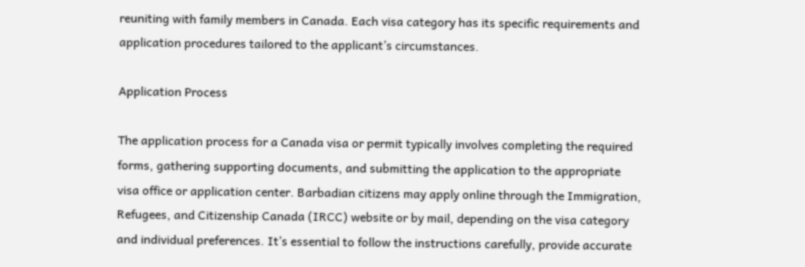reuniting with family members in Canada. Each visa category has its specific requirements and application procedures tailored to the applicant’s circumstances.

Application Process

The application process for a Canada visa or permit typically involves completing the required forms, gathering supporting documents, and submitting the application to the appropriate visa office or application center. Barbadian citizens may apply online through the Immigration, Refugees, and Citizenship Canada (IRCC) website or by mail, depending on the visa category and individual preferences. It’s essential to follow the instructions carefully, provide accurate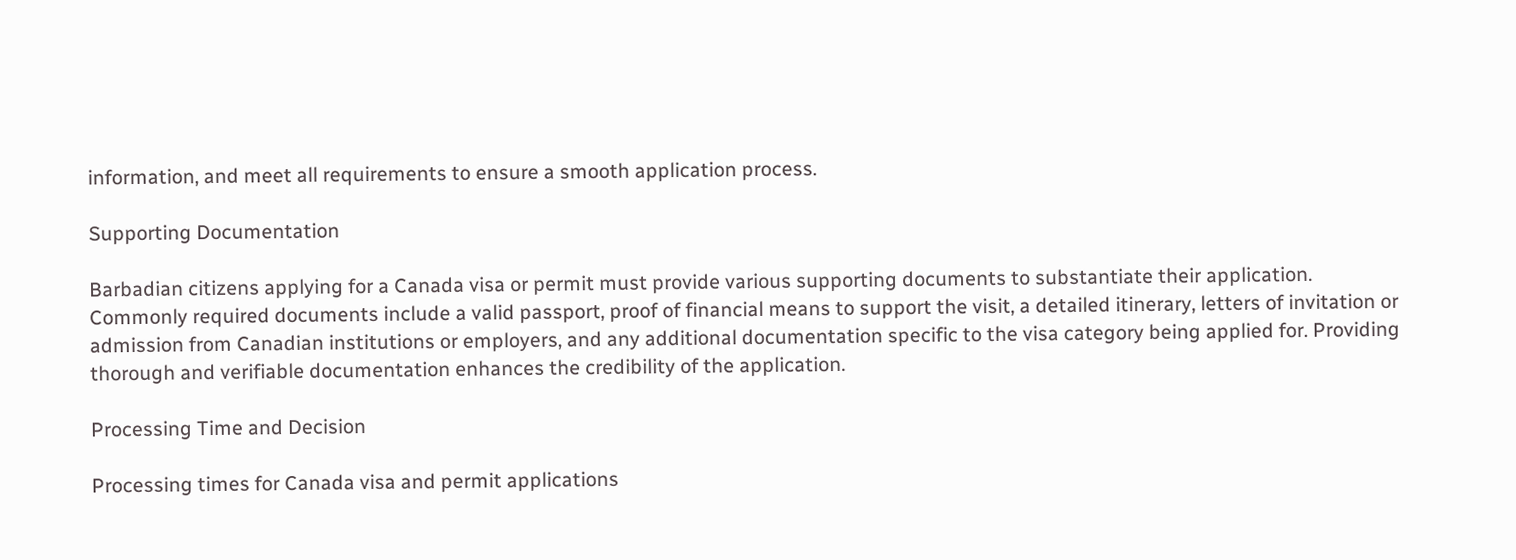information, and meet all requirements to ensure a smooth application process.

Supporting Documentation

Barbadian citizens applying for a Canada visa or permit must provide various supporting documents to substantiate their application. Commonly required documents include a valid passport, proof of financial means to support the visit, a detailed itinerary, letters of invitation or admission from Canadian institutions or employers, and any additional documentation specific to the visa category being applied for. Providing thorough and verifiable documentation enhances the credibility of the application.

Processing Time and Decision

Processing times for Canada visa and permit applications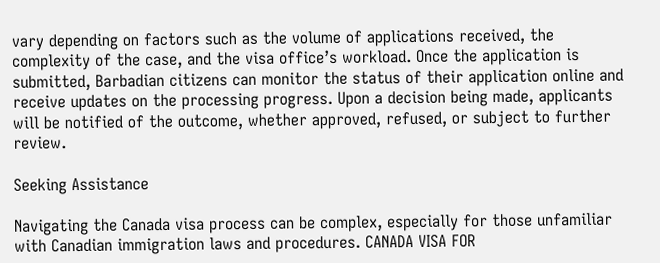vary depending on factors such as the volume of applications received, the complexity of the case, and the visa office’s workload. Once the application is submitted, Barbadian citizens can monitor the status of their application online and receive updates on the processing progress. Upon a decision being made, applicants will be notified of the outcome, whether approved, refused, or subject to further review.

Seeking Assistance

Navigating the Canada visa process can be complex, especially for those unfamiliar with Canadian immigration laws and procedures. CANADA VISA FOR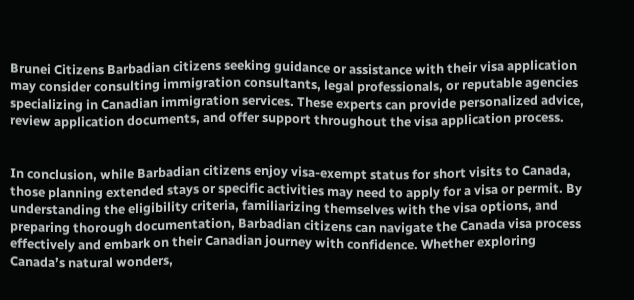Brunei Citizens Barbadian citizens seeking guidance or assistance with their visa application may consider consulting immigration consultants, legal professionals, or reputable agencies specializing in Canadian immigration services. These experts can provide personalized advice, review application documents, and offer support throughout the visa application process.


In conclusion, while Barbadian citizens enjoy visa-exempt status for short visits to Canada, those planning extended stays or specific activities may need to apply for a visa or permit. By understanding the eligibility criteria, familiarizing themselves with the visa options, and preparing thorough documentation, Barbadian citizens can navigate the Canada visa process effectively and embark on their Canadian journey with confidence. Whether exploring Canada’s natural wonders,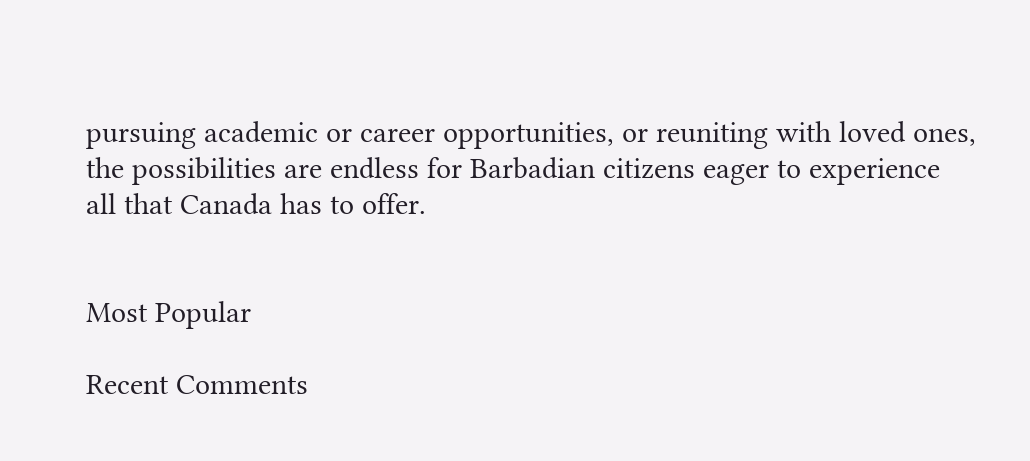pursuing academic or career opportunities, or reuniting with loved ones, the possibilities are endless for Barbadian citizens eager to experience all that Canada has to offer.


Most Popular

Recent Comments